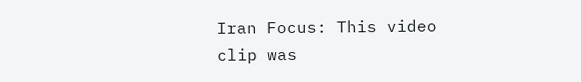Iran Focus: This video clip was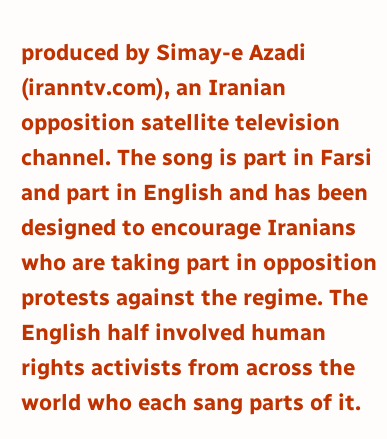produced by Simay-e Azadi (iranntv.com), an Iranian opposition satellite television channel. The song is part in Farsi and part in English and has been designed to encourage Iranians who are taking part in opposition protests against the regime. The English half involved human rights activists from across the world who each sang parts of it.